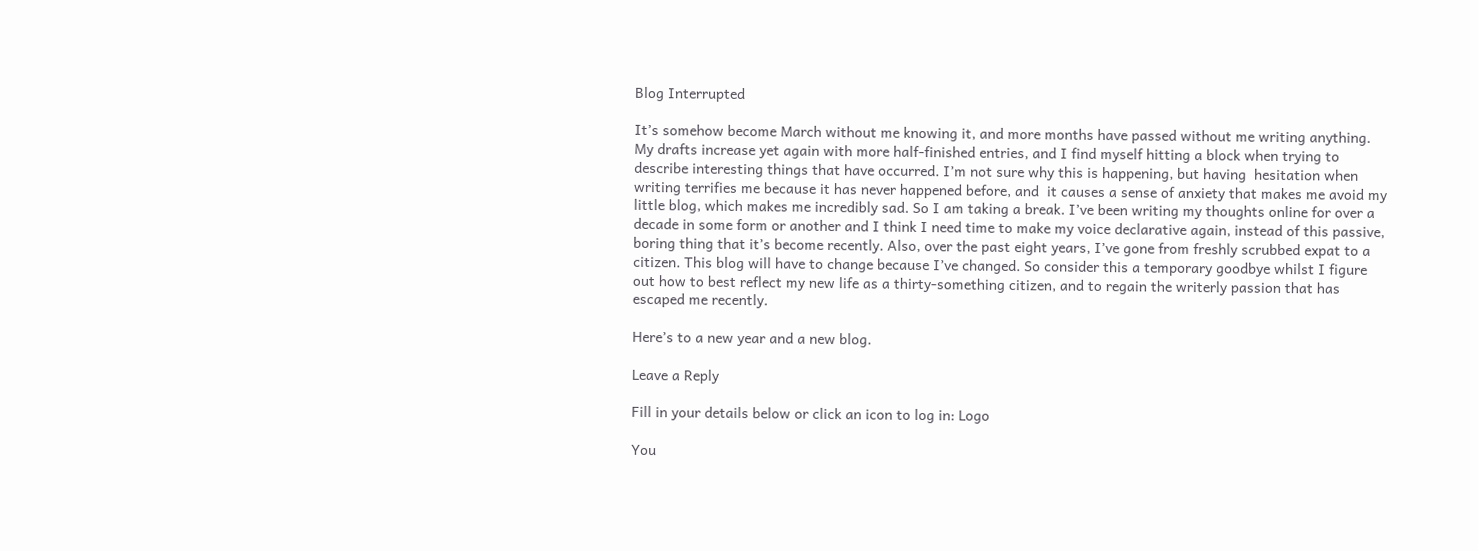Blog Interrupted

It’s somehow become March without me knowing it, and more months have passed without me writing anything. My drafts increase yet again with more half-finished entries, and I find myself hitting a block when trying to describe interesting things that have occurred. I’m not sure why this is happening, but having  hesitation when writing terrifies me because it has never happened before, and  it causes a sense of anxiety that makes me avoid my little blog, which makes me incredibly sad. So I am taking a break. I’ve been writing my thoughts online for over a decade in some form or another and I think I need time to make my voice declarative again, instead of this passive, boring thing that it’s become recently. Also, over the past eight years, I’ve gone from freshly scrubbed expat to a citizen. This blog will have to change because I’ve changed. So consider this a temporary goodbye whilst I figure out how to best reflect my new life as a thirty-something citizen, and to regain the writerly passion that has escaped me recently.

Here’s to a new year and a new blog.

Leave a Reply

Fill in your details below or click an icon to log in: Logo

You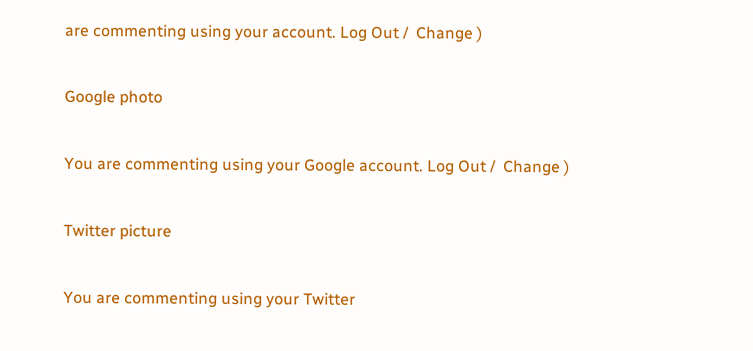are commenting using your account. Log Out /  Change )

Google photo

You are commenting using your Google account. Log Out /  Change )

Twitter picture

You are commenting using your Twitter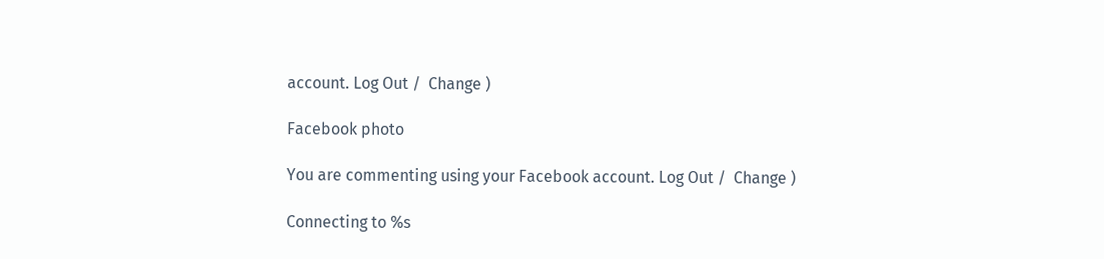account. Log Out /  Change )

Facebook photo

You are commenting using your Facebook account. Log Out /  Change )

Connecting to %s